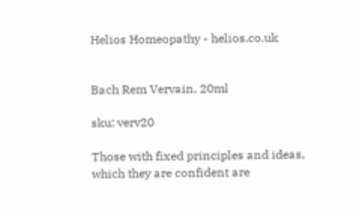Helios Homeopathy - helios.co.uk


Bach Rem Vervain, 20ml

sku: verv20

Those with fixed principles and ideas, which they are confident are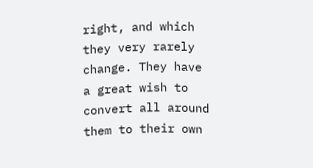right, and which they very rarely change. They have a great wish to convert all around them to their own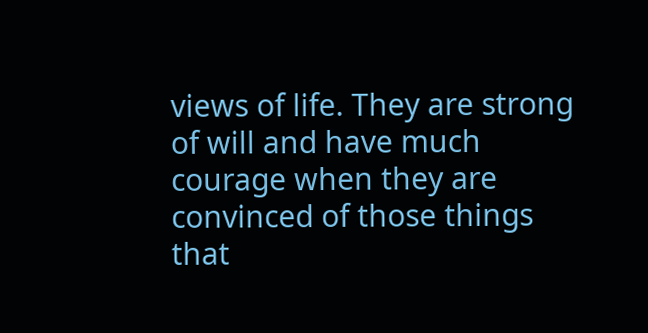views of life. They are strong of will and have much courage when they are convinced of those things that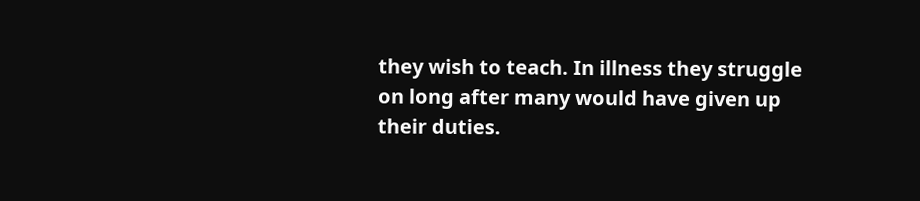they wish to teach. In illness they struggle on long after many would have given up their duties.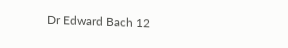Dr Edward Bach 12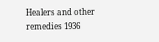Healers and other remedies 1936